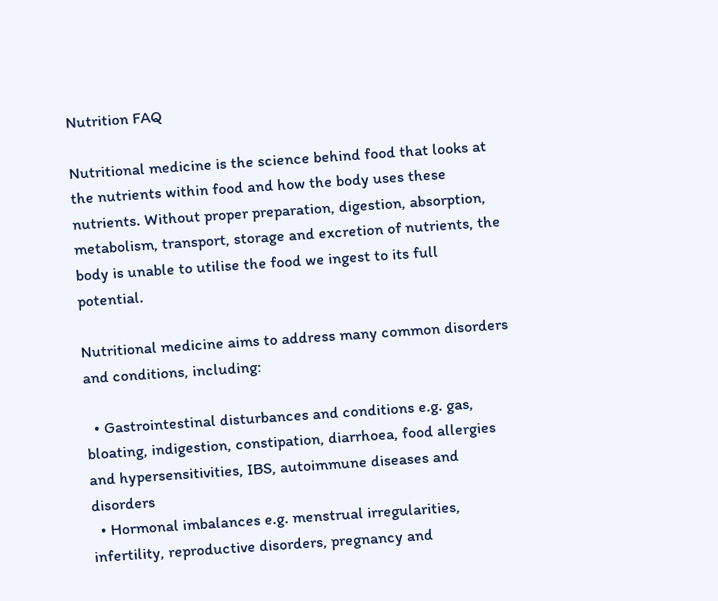Nutrition FAQ

Nutritional medicine is the science behind food that looks at the nutrients within food and how the body uses these nutrients. Without proper preparation, digestion, absorption, metabolism, transport, storage and excretion of nutrients, the body is unable to utilise the food we ingest to its full potential.

Nutritional medicine aims to address many common disorders and conditions, including:

  • Gastrointestinal disturbances and conditions e.g. gas, bloating, indigestion, constipation, diarrhoea, food allergies and hypersensitivities, IBS, autoimmune diseases and disorders
  • Hormonal imbalances e.g. menstrual irregularities, infertility, reproductive disorders, pregnancy and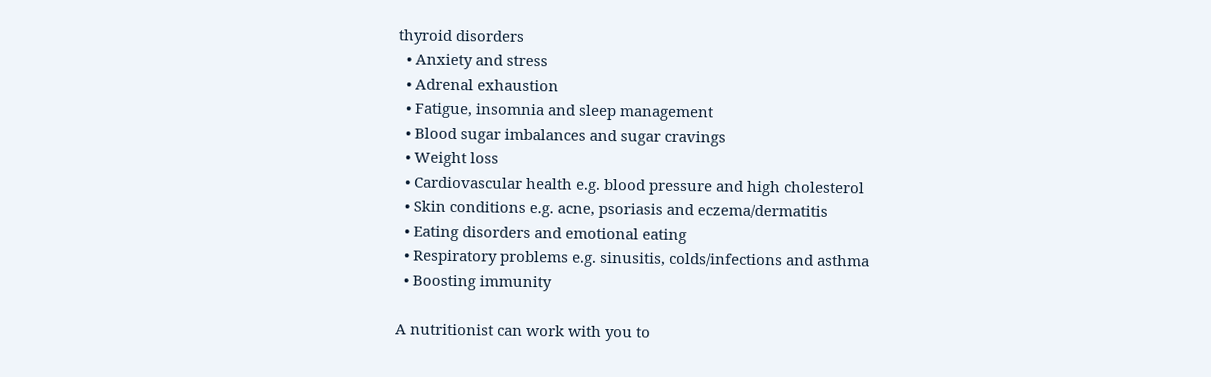thyroid disorders
  • Anxiety and stress
  • Adrenal exhaustion
  • Fatigue, insomnia and sleep management
  • Blood sugar imbalances and sugar cravings
  • Weight loss
  • Cardiovascular health e.g. blood pressure and high cholesterol
  • Skin conditions e.g. acne, psoriasis and eczema/dermatitis
  • Eating disorders and emotional eating
  • Respiratory problems e.g. sinusitis, colds/infections and asthma
  • Boosting immunity

A nutritionist can work with you to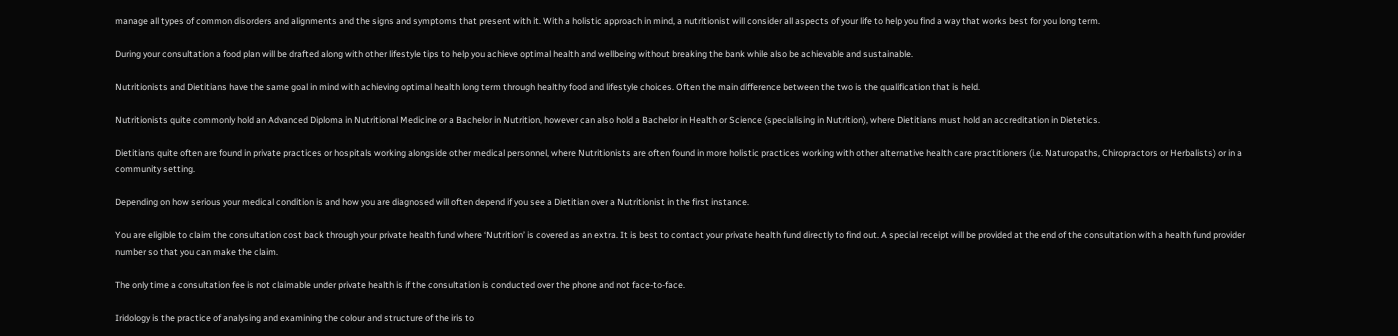manage all types of common disorders and alignments and the signs and symptoms that present with it. With a holistic approach in mind, a nutritionist will consider all aspects of your life to help you find a way that works best for you long term.

During your consultation a food plan will be drafted along with other lifestyle tips to help you achieve optimal health and wellbeing without breaking the bank while also be achievable and sustainable.

Nutritionists and Dietitians have the same goal in mind with achieving optimal health long term through healthy food and lifestyle choices. Often the main difference between the two is the qualification that is held.

Nutritionists quite commonly hold an Advanced Diploma in Nutritional Medicine or a Bachelor in Nutrition, however can also hold a Bachelor in Health or Science (specialising in Nutrition), where Dietitians must hold an accreditation in Dietetics.

Dietitians quite often are found in private practices or hospitals working alongside other medical personnel, where Nutritionists are often found in more holistic practices working with other alternative health care practitioners (i.e. Naturopaths, Chiropractors or Herbalists) or in a community setting.

Depending on how serious your medical condition is and how you are diagnosed will often depend if you see a Dietitian over a Nutritionist in the first instance.

You are eligible to claim the consultation cost back through your private health fund where ‘Nutrition’ is covered as an extra. It is best to contact your private health fund directly to find out. A special receipt will be provided at the end of the consultation with a health fund provider number so that you can make the claim.

The only time a consultation fee is not claimable under private health is if the consultation is conducted over the phone and not face-to-face.

Iridology is the practice of analysing and examining the colour and structure of the iris to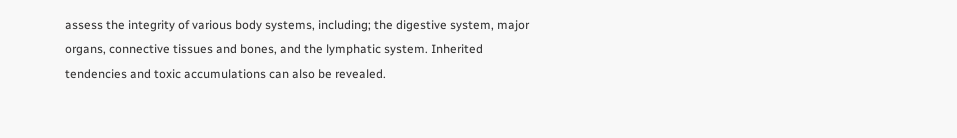assess the integrity of various body systems, including; the digestive system, major organs, connective tissues and bones, and the lymphatic system. Inherited tendencies and toxic accumulations can also be revealed.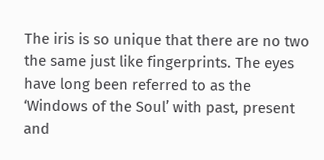The iris is so unique that there are no two the same just like fingerprints. The eyes have long been referred to as the ‘Windows of the Soul’ with past, present and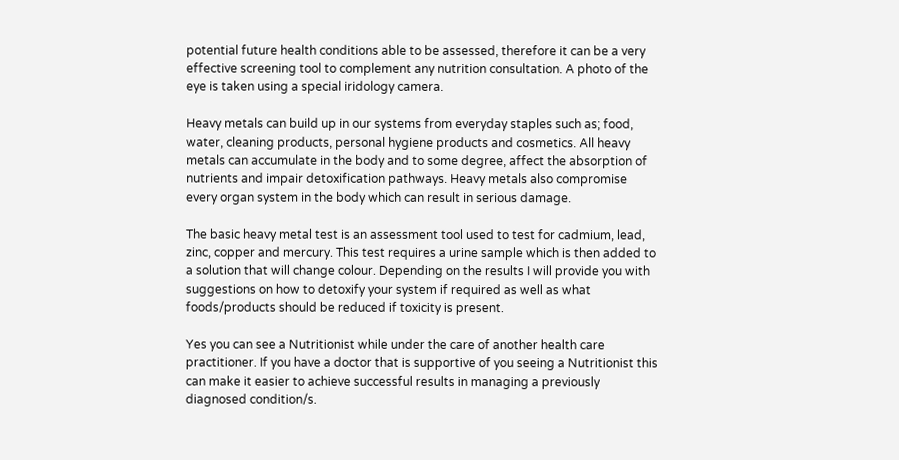potential future health conditions able to be assessed, therefore it can be a very effective screening tool to complement any nutrition consultation. A photo of the eye is taken using a special iridology camera.

Heavy metals can build up in our systems from everyday staples such as; food, water, cleaning products, personal hygiene products and cosmetics. All heavy metals can accumulate in the body and to some degree, affect the absorption of nutrients and impair detoxification pathways. Heavy metals also compromise every organ system in the body which can result in serious damage.

The basic heavy metal test is an assessment tool used to test for cadmium, lead, zinc, copper and mercury. This test requires a urine sample which is then added to a solution that will change colour. Depending on the results I will provide you with suggestions on how to detoxify your system if required as well as what foods/products should be reduced if toxicity is present.

Yes you can see a Nutritionist while under the care of another health care practitioner. If you have a doctor that is supportive of you seeing a Nutritionist this can make it easier to achieve successful results in managing a previously diagnosed condition/s.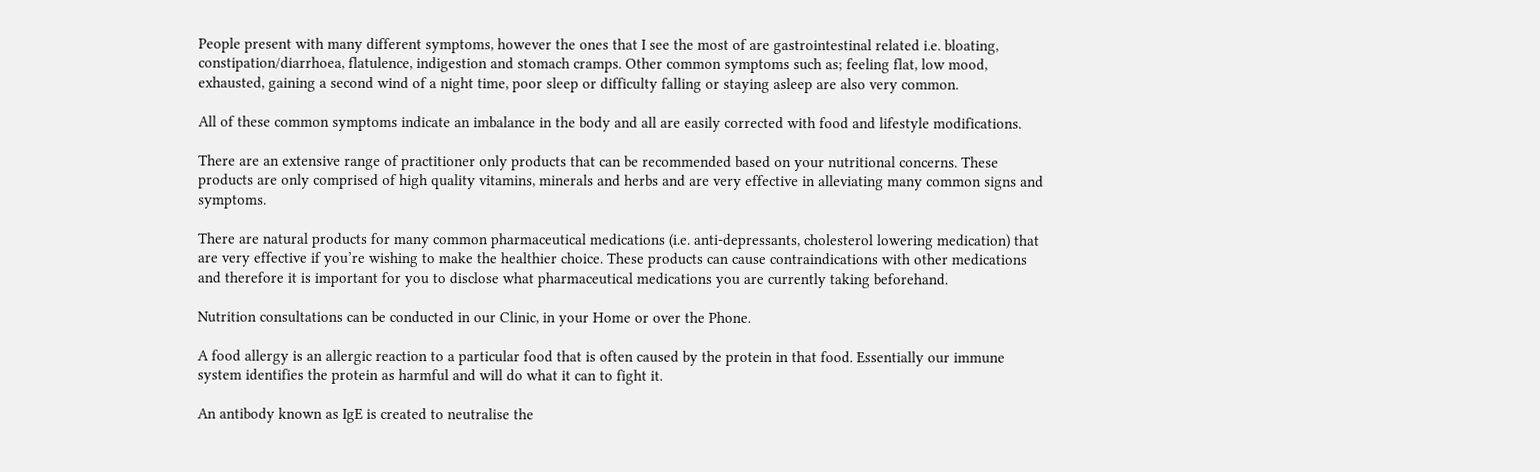People present with many different symptoms, however the ones that I see the most of are gastrointestinal related i.e. bloating, constipation/diarrhoea, flatulence, indigestion and stomach cramps. Other common symptoms such as; feeling flat, low mood, exhausted, gaining a second wind of a night time, poor sleep or difficulty falling or staying asleep are also very common.

All of these common symptoms indicate an imbalance in the body and all are easily corrected with food and lifestyle modifications.

There are an extensive range of practitioner only products that can be recommended based on your nutritional concerns. These products are only comprised of high quality vitamins, minerals and herbs and are very effective in alleviating many common signs and symptoms.

There are natural products for many common pharmaceutical medications (i.e. anti-depressants, cholesterol lowering medication) that are very effective if you’re wishing to make the healthier choice. These products can cause contraindications with other medications and therefore it is important for you to disclose what pharmaceutical medications you are currently taking beforehand.

Nutrition consultations can be conducted in our Clinic, in your Home or over the Phone.

A food allergy is an allergic reaction to a particular food that is often caused by the protein in that food. Essentially our immune system identifies the protein as harmful and will do what it can to fight it.

An antibody known as IgE is created to neutralise the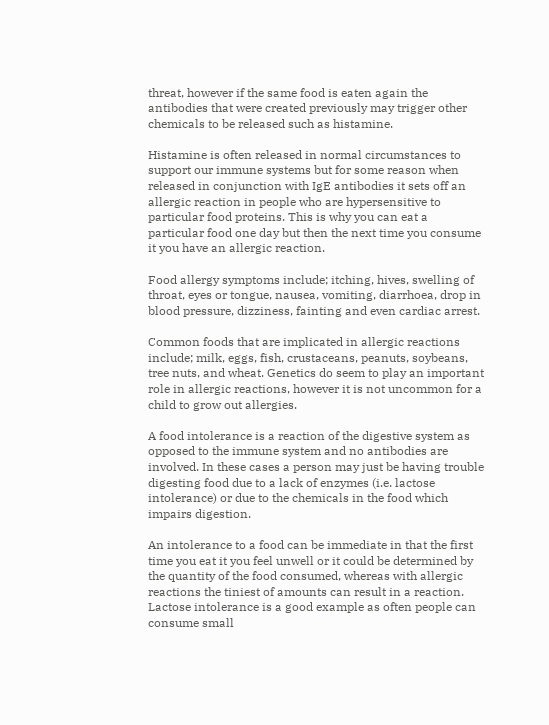threat, however if the same food is eaten again the antibodies that were created previously may trigger other chemicals to be released such as histamine.

Histamine is often released in normal circumstances to support our immune systems but for some reason when released in conjunction with IgE antibodies it sets off an allergic reaction in people who are hypersensitive to particular food proteins. This is why you can eat a particular food one day but then the next time you consume it you have an allergic reaction.

Food allergy symptoms include; itching, hives, swelling of throat, eyes or tongue, nausea, vomiting, diarrhoea, drop in blood pressure, dizziness, fainting and even cardiac arrest.

Common foods that are implicated in allergic reactions include; milk, eggs, fish, crustaceans, peanuts, soybeans, tree nuts, and wheat. Genetics do seem to play an important role in allergic reactions, however it is not uncommon for a child to grow out allergies.

A food intolerance is a reaction of the digestive system as opposed to the immune system and no antibodies are involved. In these cases a person may just be having trouble digesting food due to a lack of enzymes (i.e. lactose intolerance) or due to the chemicals in the food which impairs digestion.

An intolerance to a food can be immediate in that the first time you eat it you feel unwell or it could be determined by the quantity of the food consumed, whereas with allergic reactions the tiniest of amounts can result in a reaction. Lactose intolerance is a good example as often people can consume small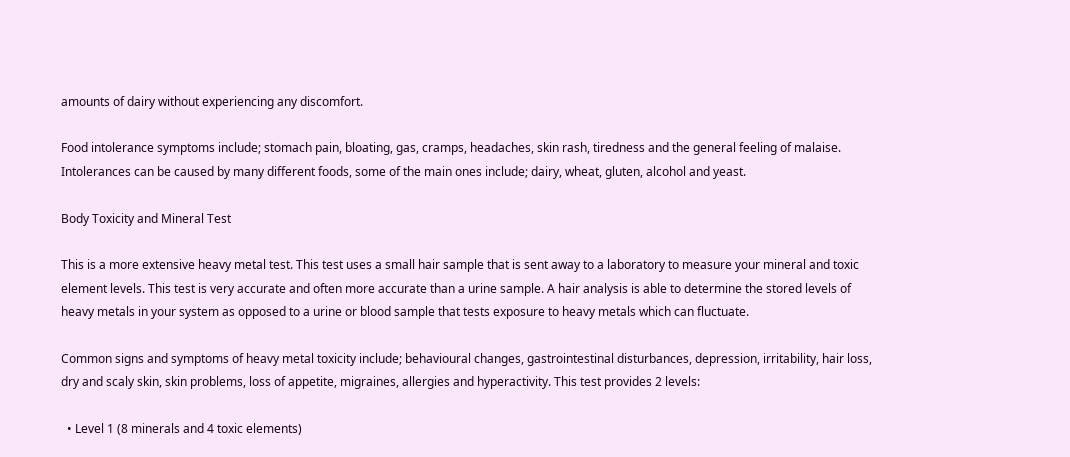amounts of dairy without experiencing any discomfort.

Food intolerance symptoms include; stomach pain, bloating, gas, cramps, headaches, skin rash, tiredness and the general feeling of malaise. Intolerances can be caused by many different foods, some of the main ones include; dairy, wheat, gluten, alcohol and yeast.

Body Toxicity and Mineral Test

This is a more extensive heavy metal test. This test uses a small hair sample that is sent away to a laboratory to measure your mineral and toxic element levels. This test is very accurate and often more accurate than a urine sample. A hair analysis is able to determine the stored levels of heavy metals in your system as opposed to a urine or blood sample that tests exposure to heavy metals which can fluctuate.

Common signs and symptoms of heavy metal toxicity include; behavioural changes, gastrointestinal disturbances, depression, irritability, hair loss, dry and scaly skin, skin problems, loss of appetite, migraines, allergies and hyperactivity. This test provides 2 levels:

  • Level 1 (8 minerals and 4 toxic elements)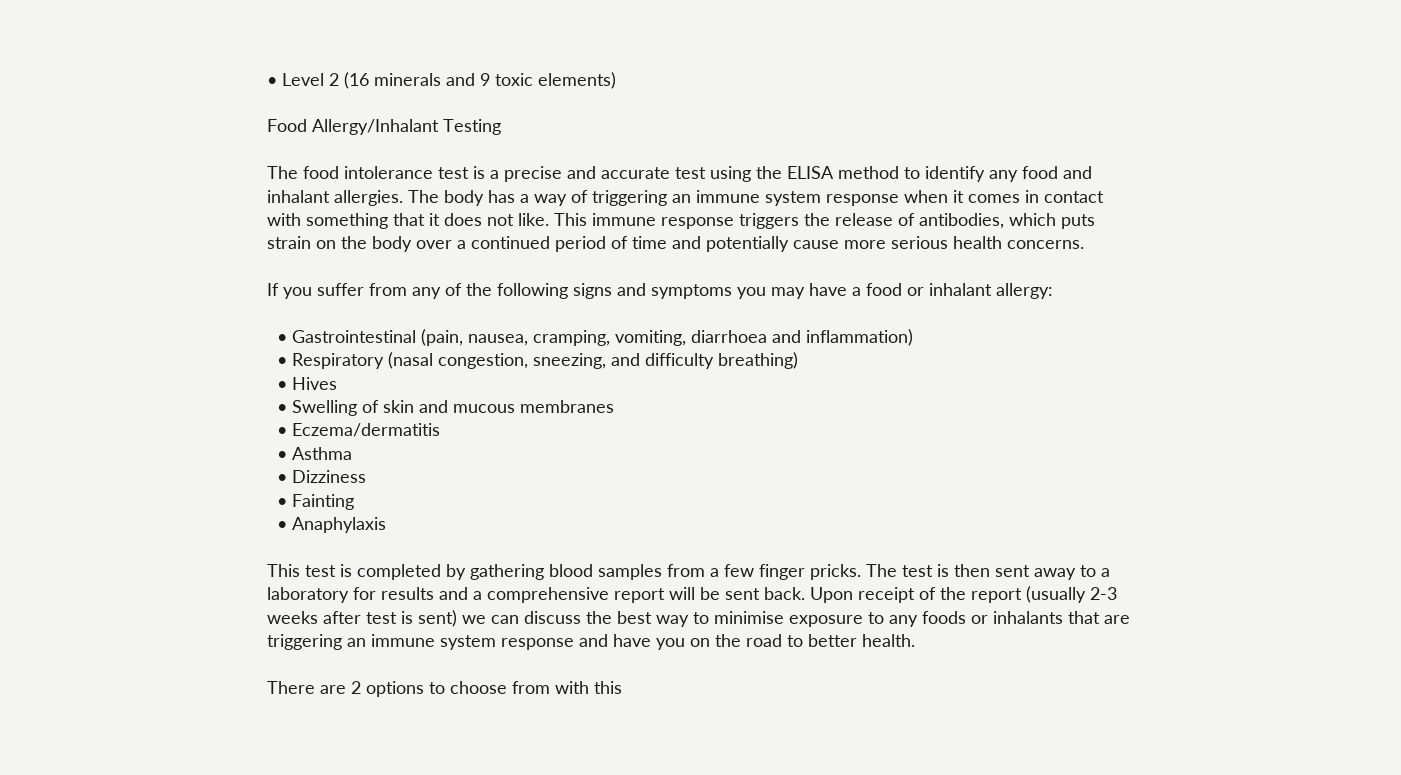• Level 2 (16 minerals and 9 toxic elements)

Food Allergy/Inhalant Testing

The food intolerance test is a precise and accurate test using the ELISA method to identify any food and inhalant allergies. The body has a way of triggering an immune system response when it comes in contact with something that it does not like. This immune response triggers the release of antibodies, which puts strain on the body over a continued period of time and potentially cause more serious health concerns.

If you suffer from any of the following signs and symptoms you may have a food or inhalant allergy:

  • Gastrointestinal (pain, nausea, cramping, vomiting, diarrhoea and inflammation)
  • Respiratory (nasal congestion, sneezing, and difficulty breathing)
  • Hives
  • Swelling of skin and mucous membranes
  • Eczema/dermatitis
  • Asthma
  • Dizziness
  • Fainting
  • Anaphylaxis

This test is completed by gathering blood samples from a few finger pricks. The test is then sent away to a laboratory for results and a comprehensive report will be sent back. Upon receipt of the report (usually 2-3 weeks after test is sent) we can discuss the best way to minimise exposure to any foods or inhalants that are triggering an immune system response and have you on the road to better health.

There are 2 options to choose from with this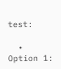test:

  • Option 1: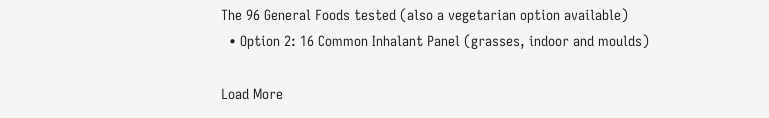The 96 General Foods tested (also a vegetarian option available)
  • Option 2: 16 Common Inhalant Panel (grasses, indoor and moulds)

Load More